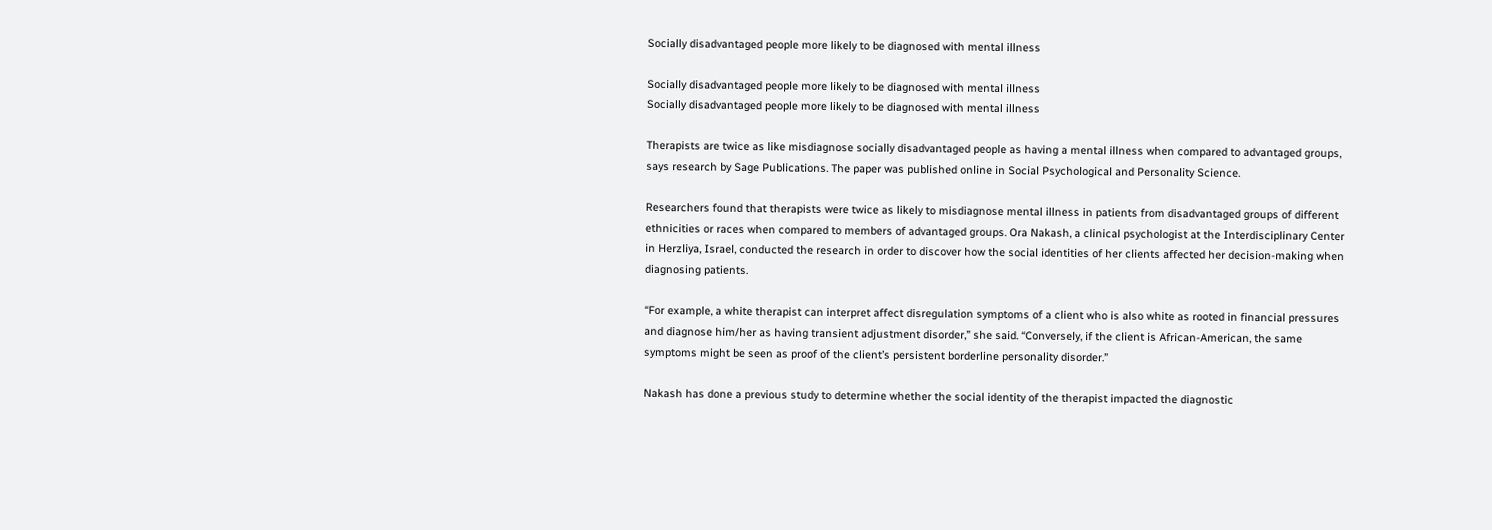Socially disadvantaged people more likely to be diagnosed with mental illness

Socially disadvantaged people more likely to be diagnosed with mental illness
Socially disadvantaged people more likely to be diagnosed with mental illness

Therapists are twice as like misdiagnose socially disadvantaged people as having a mental illness when compared to advantaged groups, says research by Sage Publications. The paper was published online in Social Psychological and Personality Science.

Researchers found that therapists were twice as likely to misdiagnose mental illness in patients from disadvantaged groups of different ethnicities or races when compared to members of advantaged groups. Ora Nakash, a clinical psychologist at the Interdisciplinary Center in Herzliya, Israel, conducted the research in order to discover how the social identities of her clients affected her decision-making when diagnosing patients.

“For example, a white therapist can interpret affect disregulation symptoms of a client who is also white as rooted in financial pressures and diagnose him/her as having transient adjustment disorder,” she said. “Conversely, if the client is African-American, the same symptoms might be seen as proof of the client’s persistent borderline personality disorder.”

Nakash has done a previous study to determine whether the social identity of the therapist impacted the diagnostic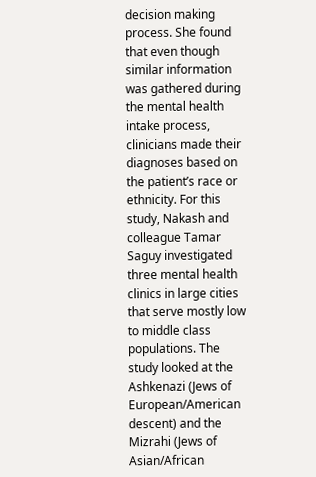decision making process. She found that even though similar information was gathered during the mental health intake process, clinicians made their diagnoses based on the patient’s race or ethnicity. For this study, Nakash and colleague Tamar Saguy investigated three mental health clinics in large cities that serve mostly low to middle class populations. The study looked at the Ashkenazi (Jews of European/American descent) and the Mizrahi (Jews of Asian/African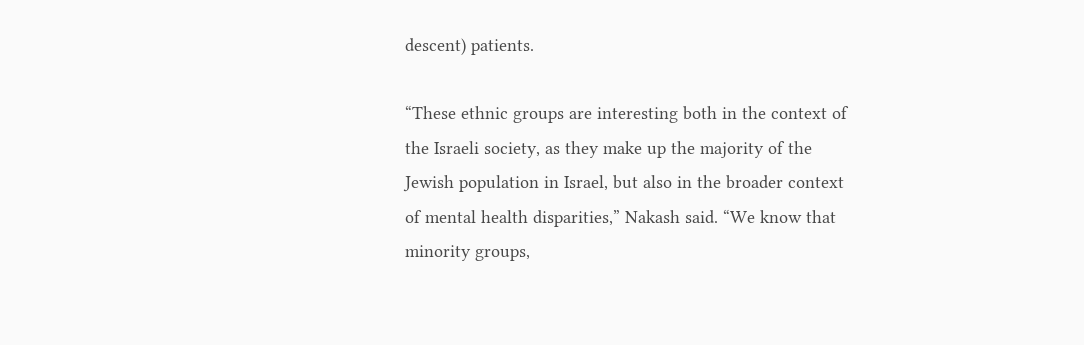descent) patients.

“These ethnic groups are interesting both in the context of the Israeli society, as they make up the majority of the Jewish population in Israel, but also in the broader context of mental health disparities,” Nakash said. “We know that minority groups,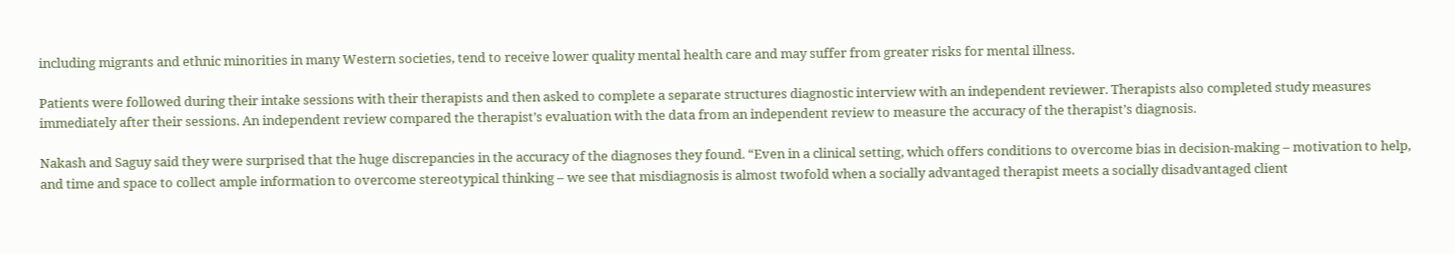including migrants and ethnic minorities in many Western societies, tend to receive lower quality mental health care and may suffer from greater risks for mental illness.

Patients were followed during their intake sessions with their therapists and then asked to complete a separate structures diagnostic interview with an independent reviewer. Therapists also completed study measures immediately after their sessions. An independent review compared the therapist’s evaluation with the data from an independent review to measure the accuracy of the therapist’s diagnosis.

Nakash and Saguy said they were surprised that the huge discrepancies in the accuracy of the diagnoses they found. “Even in a clinical setting, which offers conditions to overcome bias in decision-making – motivation to help, and time and space to collect ample information to overcome stereotypical thinking – we see that misdiagnosis is almost twofold when a socially advantaged therapist meets a socially disadvantaged client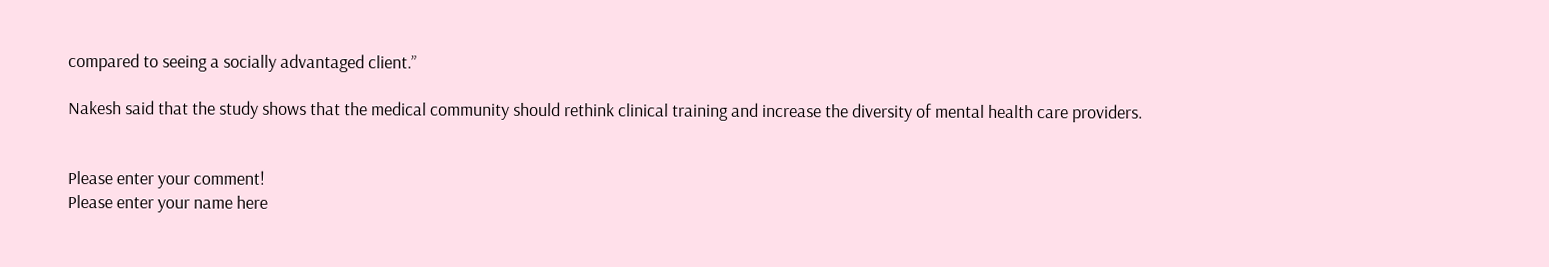compared to seeing a socially advantaged client.”

Nakesh said that the study shows that the medical community should rethink clinical training and increase the diversity of mental health care providers.


Please enter your comment!
Please enter your name here